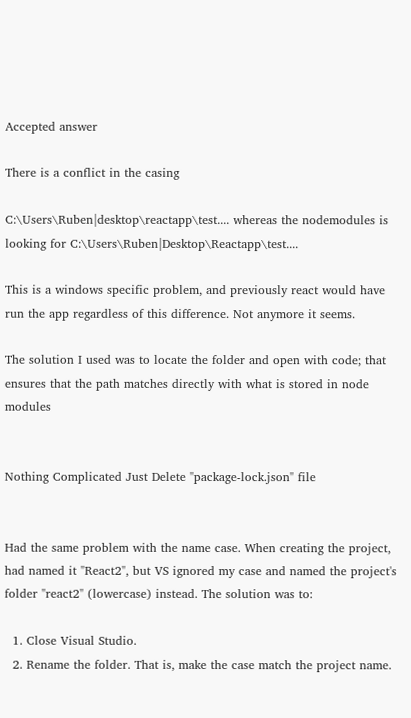Accepted answer

There is a conflict in the casing

C:\Users\Ruben|desktop\reactapp\test.... whereas the nodemodules is looking for C:\Users\Ruben|Desktop\Reactapp\test....

This is a windows specific problem, and previously react would have run the app regardless of this difference. Not anymore it seems.

The solution I used was to locate the folder and open with code; that ensures that the path matches directly with what is stored in node modules


Nothing Complicated Just Delete "package-lock.json" file


Had the same problem with the name case. When creating the project, had named it "React2", but VS ignored my case and named the project's folder "react2" (lowercase) instead. The solution was to:

  1. Close Visual Studio.
  2. Rename the folder. That is, make the case match the project name.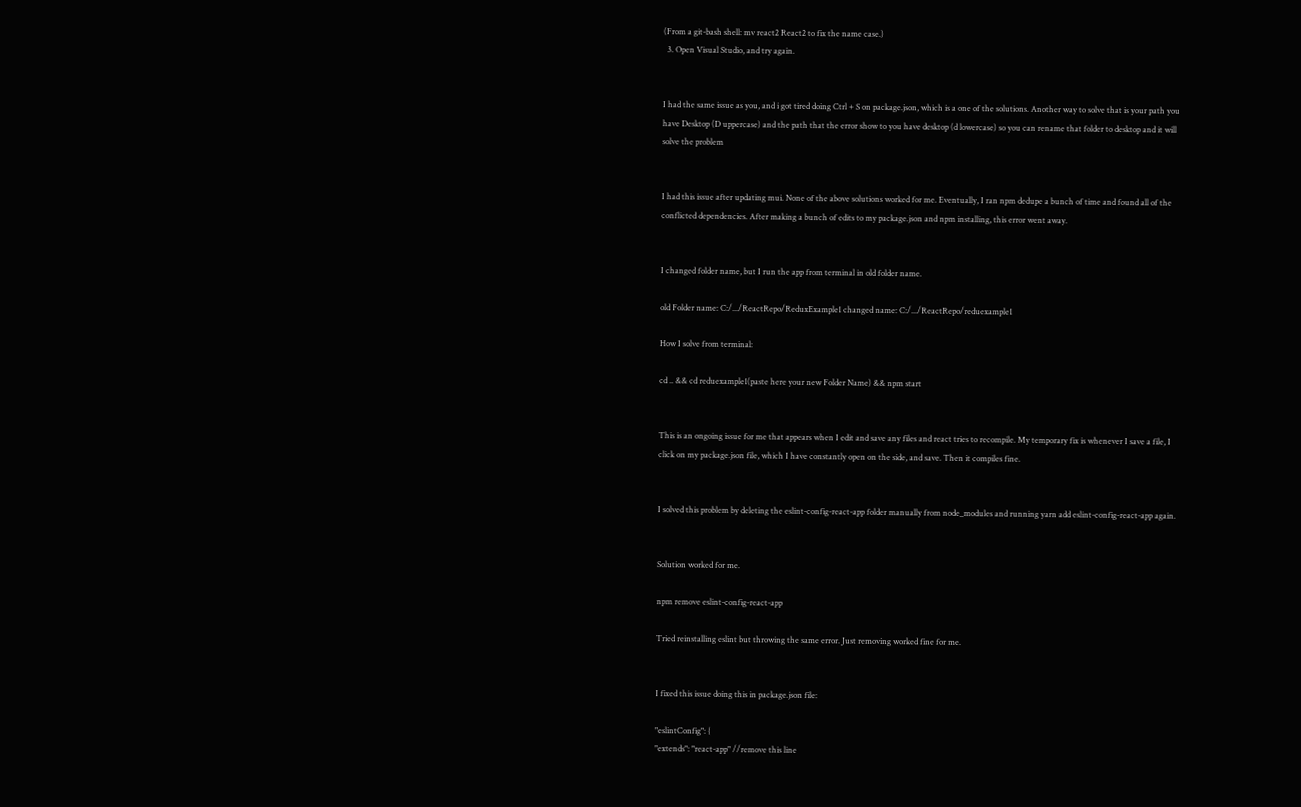(From a git-bash shell: mv react2 React2 to fix the name case.)
  3. Open Visual Studio, and try again.


I had the same issue as you, and i got tired doing Ctrl + S on package.json, which is a one of the solutions. Another way to solve that is your path you have Desktop (D uppercase) and the path that the error show to you have desktop (d lowercase) so you can rename that folder to desktop and it will solve the problem


I had this issue after updating mui. None of the above solutions worked for me. Eventually, I ran npm dedupe a bunch of time and found all of the conflicted dependencies. After making a bunch of edits to my package.json and npm installing, this error went away.


I changed folder name, but I run the app from terminal in old folder name.

old Folder name: C:/.../ReactRepo/ReduxExample1 changed name: C:/.../ReactRepo/reduexample1

How I solve from terminal:

cd .. && cd reduexample1(paste here your new Folder Name) && npm start


This is an ongoing issue for me that appears when I edit and save any files and react tries to recompile. My temporary fix is whenever I save a file, I click on my package.json file, which I have constantly open on the side, and save. Then it compiles fine.


I solved this problem by deleting the eslint-config-react-app folder manually from node_modules and running yarn add eslint-config-react-app again.


Solution worked for me.

npm remove eslint-config-react-app

Tried reinstalling eslint but throwing the same error. Just removing worked fine for me.


I fixed this issue doing this in package.json file:

"eslintConfig": {
"extends": "react-app" //remove this line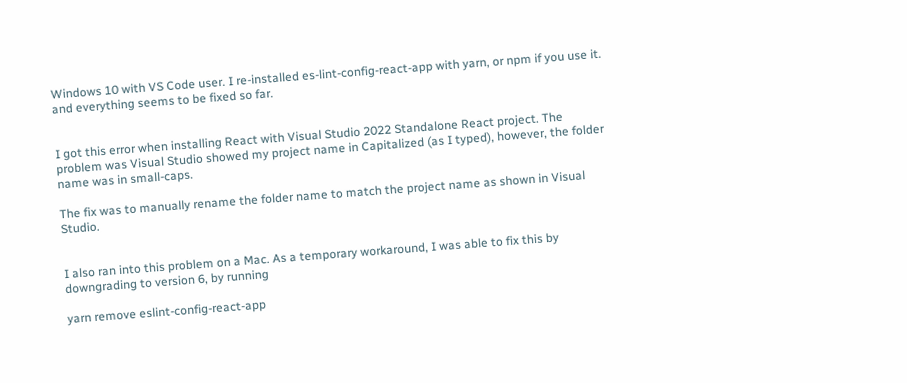Windows 10 with VS Code user. I re-installed es-lint-config-react-app with yarn, or npm if you use it. and everything seems to be fixed so far.


I got this error when installing React with Visual Studio 2022 Standalone React project. The problem was Visual Studio showed my project name in Capitalized (as I typed), however, the folder name was in small-caps.

The fix was to manually rename the folder name to match the project name as shown in Visual Studio.


I also ran into this problem on a Mac. As a temporary workaround, I was able to fix this by downgrading to version 6, by running

yarn remove eslint-config-react-app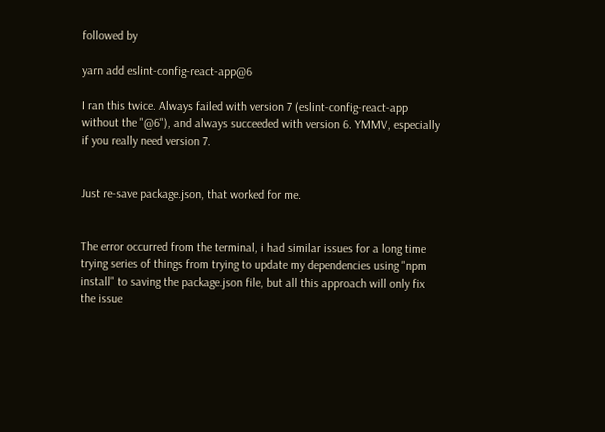followed by

yarn add eslint-config-react-app@6

I ran this twice. Always failed with version 7 (eslint-config-react-app without the "@6"), and always succeeded with version 6. YMMV, especially if you really need version 7.


Just re-save package.json, that worked for me.


The error occurred from the terminal, i had similar issues for a long time trying series of things from trying to update my dependencies using "npm install" to saving the package.json file, but all this approach will only fix the issue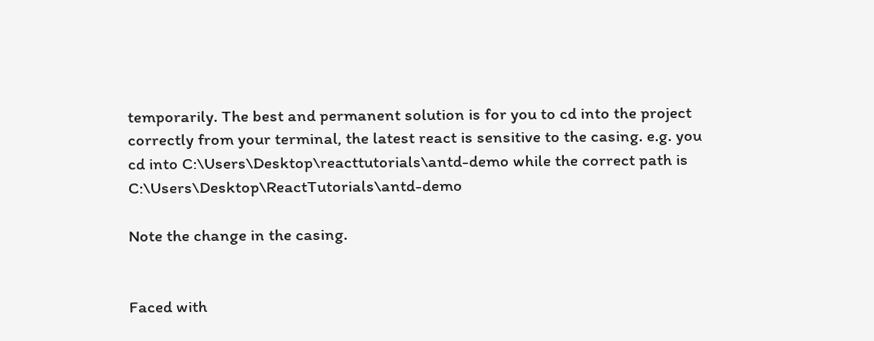temporarily. The best and permanent solution is for you to cd into the project correctly from your terminal, the latest react is sensitive to the casing. e.g. you cd into C:\Users\Desktop\reacttutorials\antd-demo while the correct path is C:\Users\Desktop\ReactTutorials\antd-demo

Note the change in the casing.


Faced with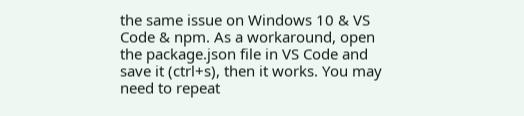the same issue on Windows 10 & VS Code & npm. As a workaround, open the package.json file in VS Code and save it (ctrl+s), then it works. You may need to repeat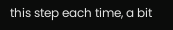this step each time, a bit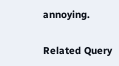annoying.

Related Query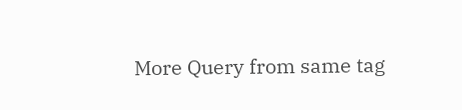More Query from same tag